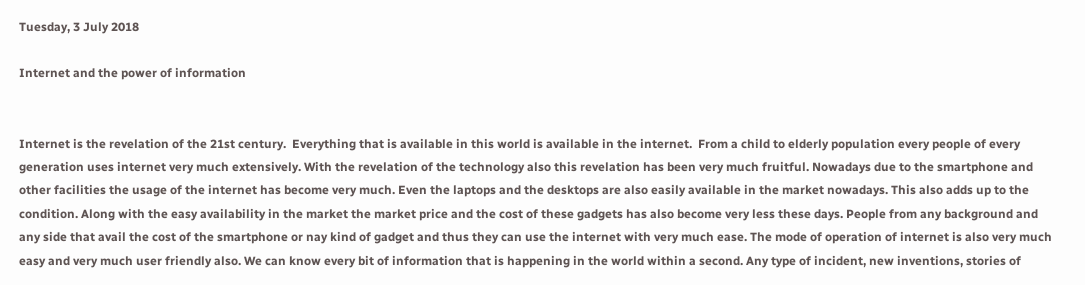Tuesday, 3 July 2018

Internet and the power of information


Internet is the revelation of the 21st century.  Everything that is available in this world is available in the internet.  From a child to elderly population every people of every generation uses internet very much extensively. With the revelation of the technology also this revelation has been very much fruitful. Nowadays due to the smartphone and other facilities the usage of the internet has become very much. Even the laptops and the desktops are also easily available in the market nowadays. This also adds up to the condition. Along with the easy availability in the market the market price and the cost of these gadgets has also become very less these days. People from any background and any side that avail the cost of the smartphone or nay kind of gadget and thus they can use the internet with very much ease. The mode of operation of internet is also very much easy and very much user friendly also. We can know every bit of information that is happening in the world within a second. Any type of incident, new inventions, stories of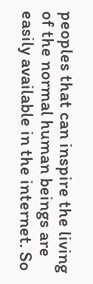peoples that can inspire the living of the normal human beings are easily available in the internet. So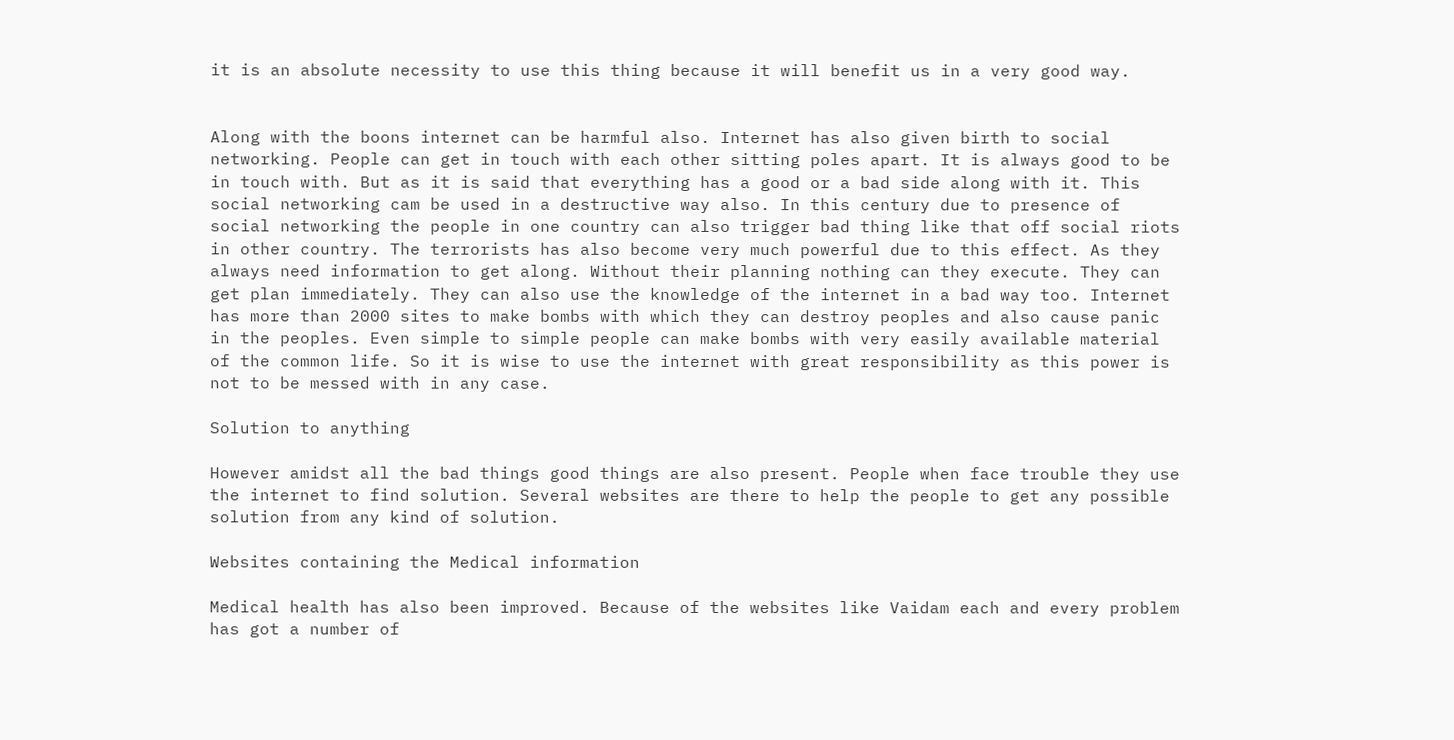it is an absolute necessity to use this thing because it will benefit us in a very good way.


Along with the boons internet can be harmful also. Internet has also given birth to social networking. People can get in touch with each other sitting poles apart. It is always good to be in touch with. But as it is said that everything has a good or a bad side along with it. This social networking cam be used in a destructive way also. In this century due to presence of social networking the people in one country can also trigger bad thing like that off social riots in other country. The terrorists has also become very much powerful due to this effect. As they always need information to get along. Without their planning nothing can they execute. They can get plan immediately. They can also use the knowledge of the internet in a bad way too. Internet has more than 2000 sites to make bombs with which they can destroy peoples and also cause panic in the peoples. Even simple to simple people can make bombs with very easily available material of the common life. So it is wise to use the internet with great responsibility as this power is not to be messed with in any case.

Solution to anything

However amidst all the bad things good things are also present. People when face trouble they use the internet to find solution. Several websites are there to help the people to get any possible solution from any kind of solution.

Websites containing the Medical information

Medical health has also been improved. Because of the websites like Vaidam each and every problem has got a number of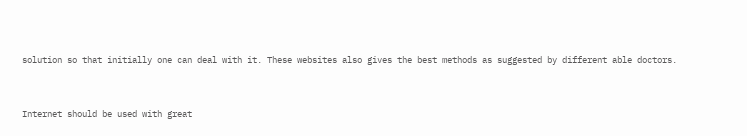solution so that initially one can deal with it. These websites also gives the best methods as suggested by different able doctors.


Internet should be used with great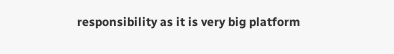responsibility as it is very big platform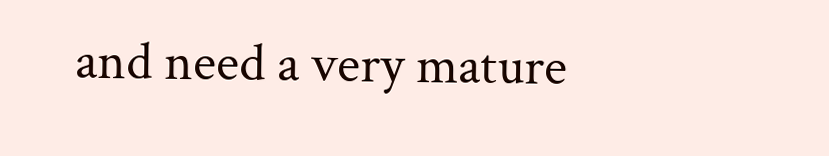and need a very mature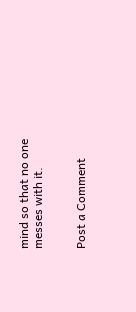mind so that no one messes with it.


Post a Comment